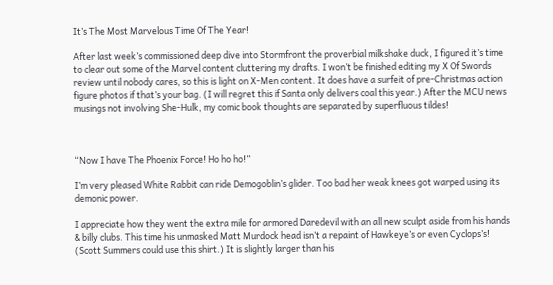It’s The Most Marvelous Time Of The Year!

After last week’s commissioned deep dive into Stormfront the proverbial milkshake duck, I figured it’s time to clear out some of the Marvel content cluttering my drafts. I won’t be finished editing my X Of Swords review until nobody cares, so this is light on X-Men content. It does have a surfeit of pre-Christmas action figure photos if that’s your bag. (I will regret this if Santa only delivers coal this year.) After the MCU news musings not involving She-Hulk, my comic book thoughts are separated by superfluous tildes!



“Now I have The Phoenix Force! Ho ho ho!”

I’m very pleased White Rabbit can ride Demogoblin’s glider. Too bad her weak knees got warped using its demonic power.

I appreciate how they went the extra mile for armored Daredevil with an all new sculpt aside from his hands & billy clubs. This time his unmasked Matt Murdock head isn’t a repaint of Hawkeye’s or even Cyclops’s! (Scott Summers could use this shirt.) It is slightly larger than his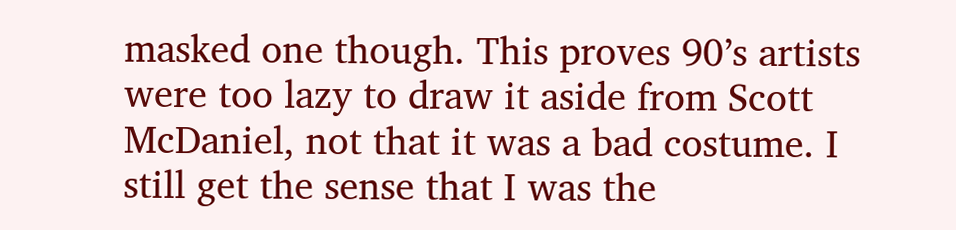masked one though. This proves 90’s artists were too lazy to draw it aside from Scott McDaniel, not that it was a bad costume. I still get the sense that I was the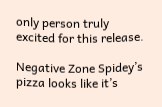only person truly excited for this release.

Negative Zone Spidey’s pizza looks like it’s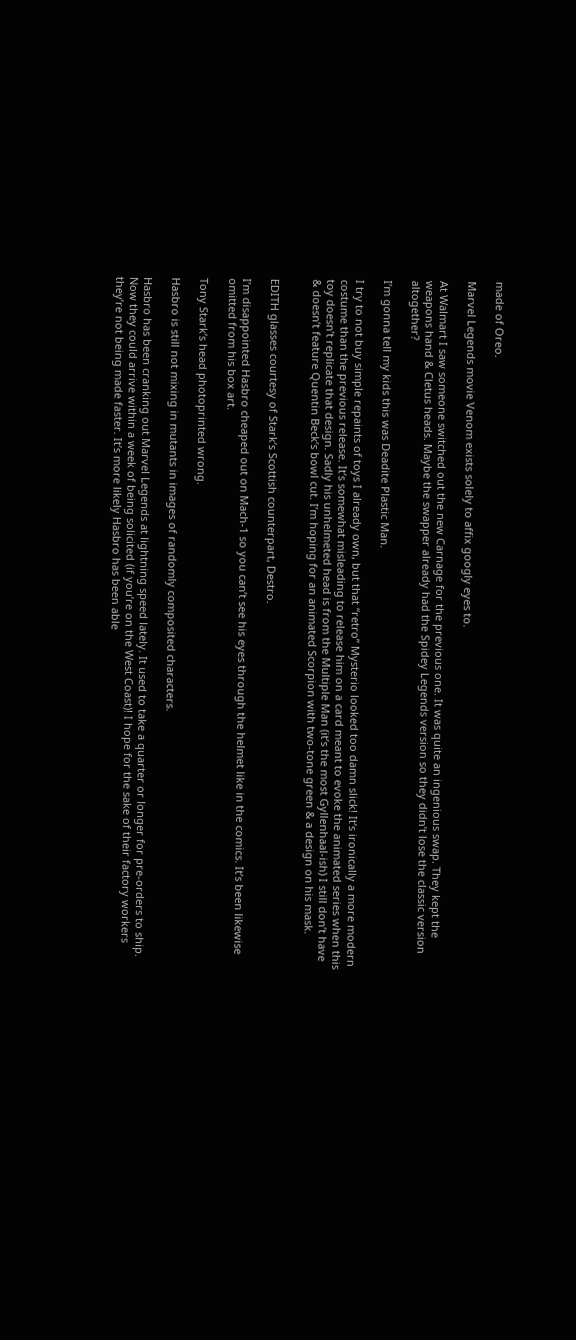made of Oreo.

Marvel Legends movie Venom exists solely to affix googly eyes to.

At Walmart I saw someone switched out the new Carnage for the previous one. It was quite an ingenious swap. They kept the weapons hand & Cletus heads. Maybe the swapper already had the Spidey Legends version so they didn’t lose the classic version altogether?

I’m gonna tell my kids this was Deadite Plastic Man.

I try to not buy simple repaints of toys I already own, but that “retro” Mysterio looked too damn slick! It’s ironically a more modern costume than the previous release. It’s somewhat misleading to release him on a card meant to evoke the animated series when this toy doesn’t replicate that design. Sadly his unhelmeted head is from the Multiple Man (it’s the most Gyllenhaal-ish) I still don’t have & doesn’t feature Quentin Beck’s bowl cut. I’m hoping for an animated Scorpion with two-tone green & a design on his mask.


EDITH glasses courtesy of Stark’s Scottish counterpart, Destro.

I’m disappointed Hasbro cheaped out on Mach-1 so you can’t see his eyes through the helmet like in the comics. It’s been likewise omitted from his box art.

Tony Stark’s head photoprinted wrong.

Hasbro is still not mixing in mutants in images of randomly composited characters.

Hasbro has been cranking out Marvel Legends at lightning speed lately. It used to take a quarter or longer for pre-orders to ship. Now they could arrive within a week of being solicited (if you’re on the West Coast)! I hope for the sake of their factory workers they’re not being made faster. It’s more likely Hasbro has been able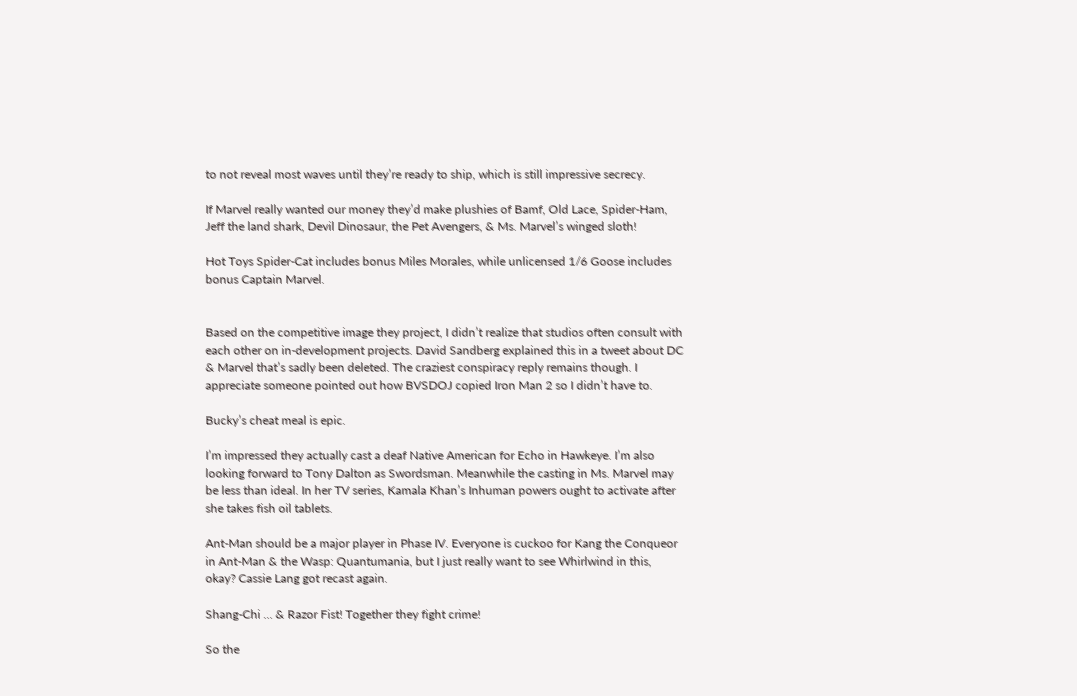to not reveal most waves until they’re ready to ship, which is still impressive secrecy.

If Marvel really wanted our money they’d make plushies of Bamf, Old Lace, Spider-Ham, Jeff the land shark, Devil Dinosaur, the Pet Avengers, & Ms. Marvel’s winged sloth!

Hot Toys Spider-Cat includes bonus Miles Morales, while unlicensed 1/6 Goose includes bonus Captain Marvel.


Based on the competitive image they project, I didn’t realize that studios often consult with each other on in-development projects. David Sandberg explained this in a tweet about DC & Marvel that’s sadly been deleted. The craziest conspiracy reply remains though. I appreciate someone pointed out how BVSDOJ copied Iron Man 2 so I didn’t have to.

Bucky’s cheat meal is epic.

I’m impressed they actually cast a deaf Native American for Echo in Hawkeye. I’m also looking forward to Tony Dalton as Swordsman. Meanwhile the casting in Ms. Marvel may be less than ideal. In her TV series, Kamala Khan’s Inhuman powers ought to activate after she takes fish oil tablets.

Ant-Man should be a major player in Phase IV. Everyone is cuckoo for Kang the Conqueor in Ant-Man & the Wasp: Quantumania, but I just really want to see Whirlwind in this, okay? Cassie Lang got recast again.

Shang-Chi … & Razor Fist! Together they fight crime!

So the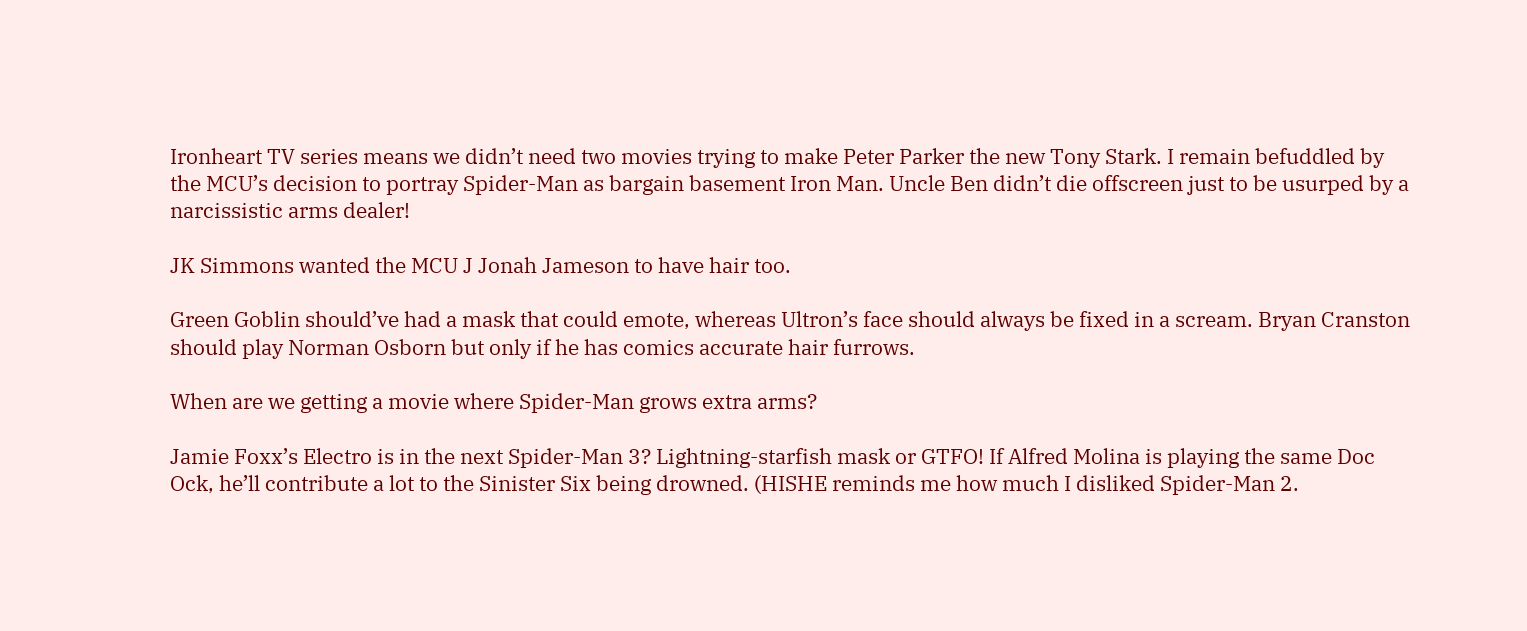Ironheart TV series means we didn’t need two movies trying to make Peter Parker the new Tony Stark. I remain befuddled by the MCU’s decision to portray Spider-Man as bargain basement Iron Man. Uncle Ben didn’t die offscreen just to be usurped by a narcissistic arms dealer!

JK Simmons wanted the MCU J Jonah Jameson to have hair too.

Green Goblin should’ve had a mask that could emote, whereas Ultron’s face should always be fixed in a scream. Bryan Cranston should play Norman Osborn but only if he has comics accurate hair furrows.

When are we getting a movie where Spider-Man grows extra arms?

Jamie Foxx’s Electro is in the next Spider-Man 3? Lightning-starfish mask or GTFO! If Alfred Molina is playing the same Doc Ock, he’ll contribute a lot to the Sinister Six being drowned. (HISHE reminds me how much I disliked Spider-Man 2.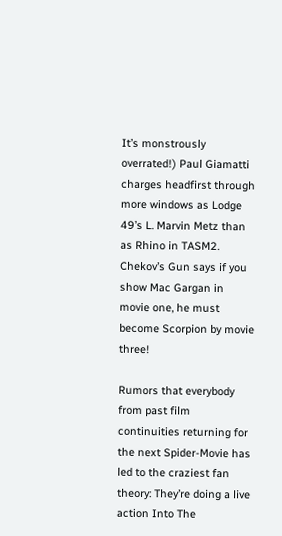It’s monstrously overrated!) Paul Giamatti charges headfirst through more windows as Lodge 49’s L. Marvin Metz than as Rhino in TASM2. Chekov’s Gun says if you show Mac Gargan in movie one, he must become Scorpion by movie three!

Rumors that everybody from past film continuities returning for the next Spider-Movie has led to the craziest fan theory: They’re doing a live action Into The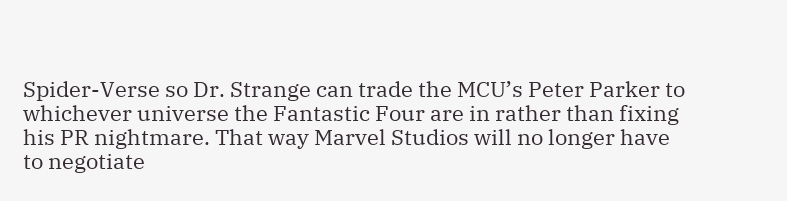Spider-Verse so Dr. Strange can trade the MCU’s Peter Parker to whichever universe the Fantastic Four are in rather than fixing his PR nightmare. That way Marvel Studios will no longer have to negotiate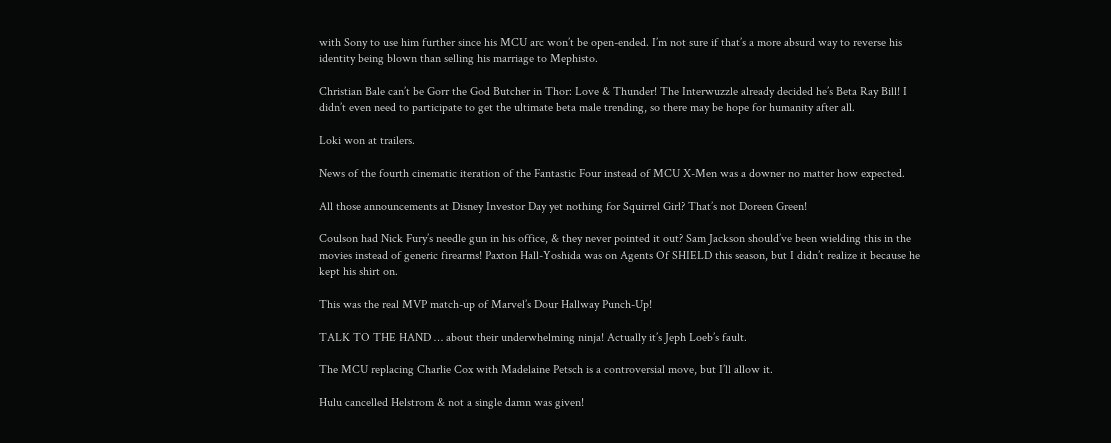with Sony to use him further since his MCU arc won’t be open-ended. I’m not sure if that’s a more absurd way to reverse his identity being blown than selling his marriage to Mephisto.

Christian Bale can’t be Gorr the God Butcher in Thor: Love & Thunder! The Interwuzzle already decided he’s Beta Ray Bill! I didn’t even need to participate to get the ultimate beta male trending, so there may be hope for humanity after all.

Loki won at trailers.

News of the fourth cinematic iteration of the Fantastic Four instead of MCU X-Men was a downer no matter how expected.

All those announcements at Disney Investor Day yet nothing for Squirrel Girl? That’s not Doreen Green!

Coulson had Nick Fury’s needle gun in his office, & they never pointed it out? Sam Jackson should’ve been wielding this in the movies instead of generic firearms! Paxton Hall-Yoshida was on Agents Of SHIELD this season, but I didn’t realize it because he kept his shirt on.

This was the real MVP match-up of Marvel’s Dour Hallway Punch-Up!

TALK TO THE HAND … about their underwhelming ninja! Actually it’s Jeph Loeb’s fault.

The MCU replacing Charlie Cox with Madelaine Petsch is a controversial move, but I’ll allow it.

Hulu cancelled Helstrom & not a single damn was given!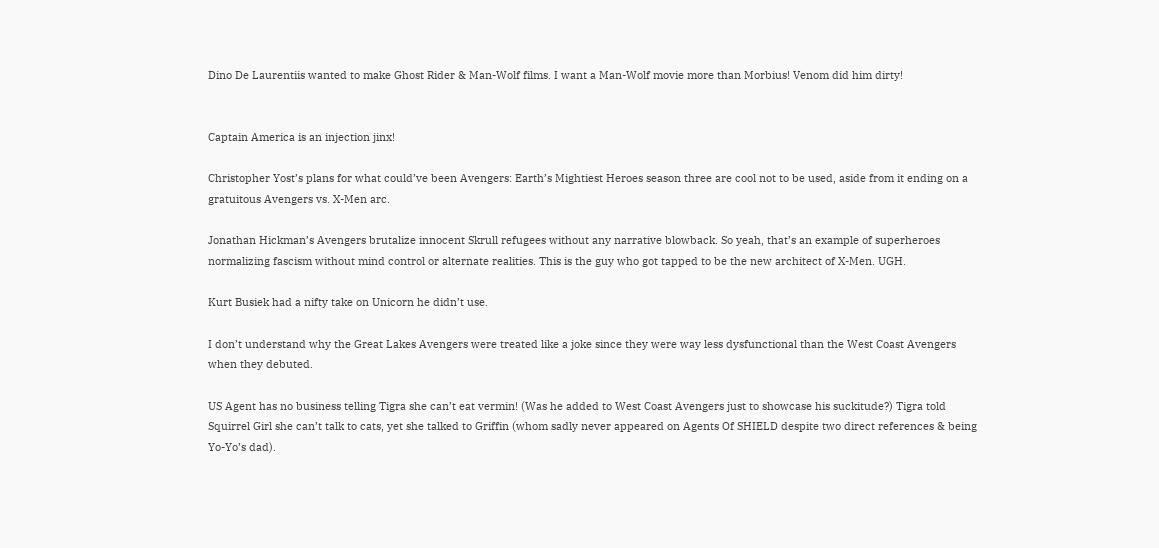Dino De Laurentiis wanted to make Ghost Rider & Man-Wolf films. I want a Man-Wolf movie more than Morbius! Venom did him dirty!


Captain America is an injection jinx!

Christopher Yost’s plans for what could’ve been Avengers: Earth’s Mightiest Heroes season three are cool not to be used, aside from it ending on a gratuitous Avengers vs. X-Men arc.

Jonathan Hickman’s Avengers brutalize innocent Skrull refugees without any narrative blowback. So yeah, that’s an example of superheroes normalizing fascism without mind control or alternate realities. This is the guy who got tapped to be the new architect of X-Men. UGH.

Kurt Busiek had a nifty take on Unicorn he didn’t use.

I don’t understand why the Great Lakes Avengers were treated like a joke since they were way less dysfunctional than the West Coast Avengers when they debuted.

US Agent has no business telling Tigra she can’t eat vermin! (Was he added to West Coast Avengers just to showcase his suckitude?) Tigra told Squirrel Girl she can’t talk to cats, yet she talked to Griffin (whom sadly never appeared on Agents Of SHIELD despite two direct references & being Yo-Yo’s dad).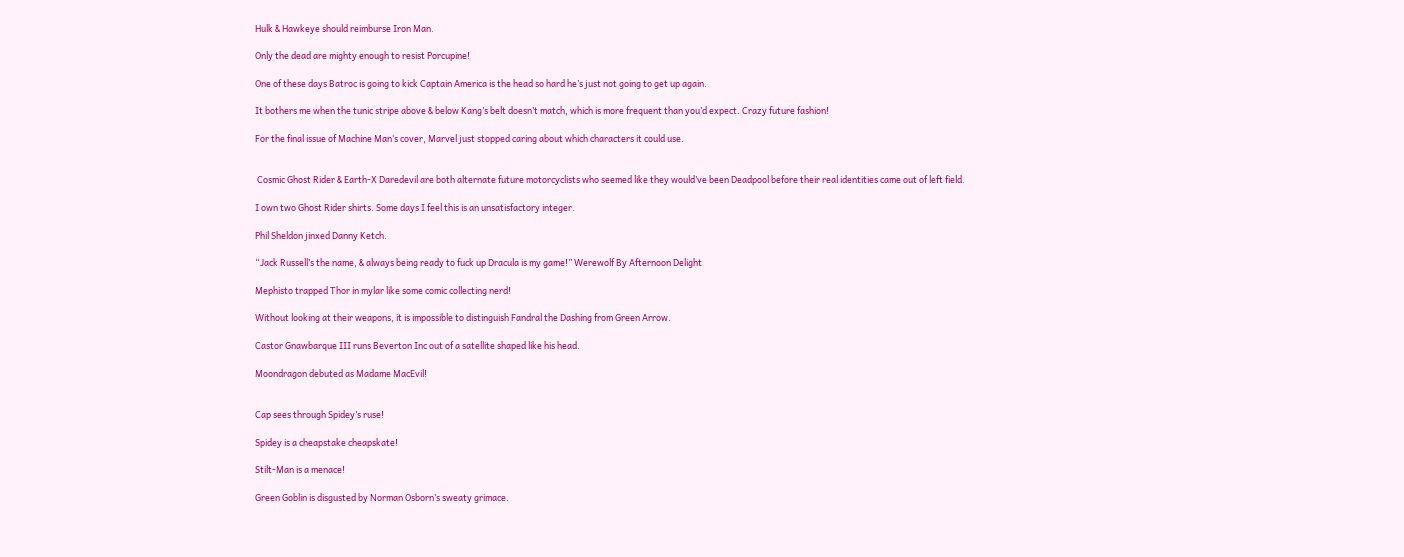Hulk & Hawkeye should reimburse Iron Man.

Only the dead are mighty enough to resist Porcupine!

One of these days Batroc is going to kick Captain America is the head so hard he’s just not going to get up again.

It bothers me when the tunic stripe above & below Kang’s belt doesn’t match, which is more frequent than you’d expect. Crazy future fashion!

For the final issue of Machine Man‘s cover, Marvel just stopped caring about which characters it could use.


 Cosmic Ghost Rider & Earth-X Daredevil are both alternate future motorcyclists who seemed like they would’ve been Deadpool before their real identities came out of left field.

I own two Ghost Rider shirts. Some days I feel this is an unsatisfactory integer.

Phil Sheldon jinxed Danny Ketch.

“Jack Russell’s the name, & always being ready to fuck up Dracula is my game!” Werewolf By Afternoon Delight

Mephisto trapped Thor in mylar like some comic collecting nerd!

Without looking at their weapons, it is impossible to distinguish Fandral the Dashing from Green Arrow.

Castor Gnawbarque III runs Beverton Inc out of a satellite shaped like his head.

Moondragon debuted as Madame MacEvil!


Cap sees through Spidey’s ruse!

Spidey is a cheapstake cheapskate!

Stilt-Man is a menace!

Green Goblin is disgusted by Norman Osborn’s sweaty grimace.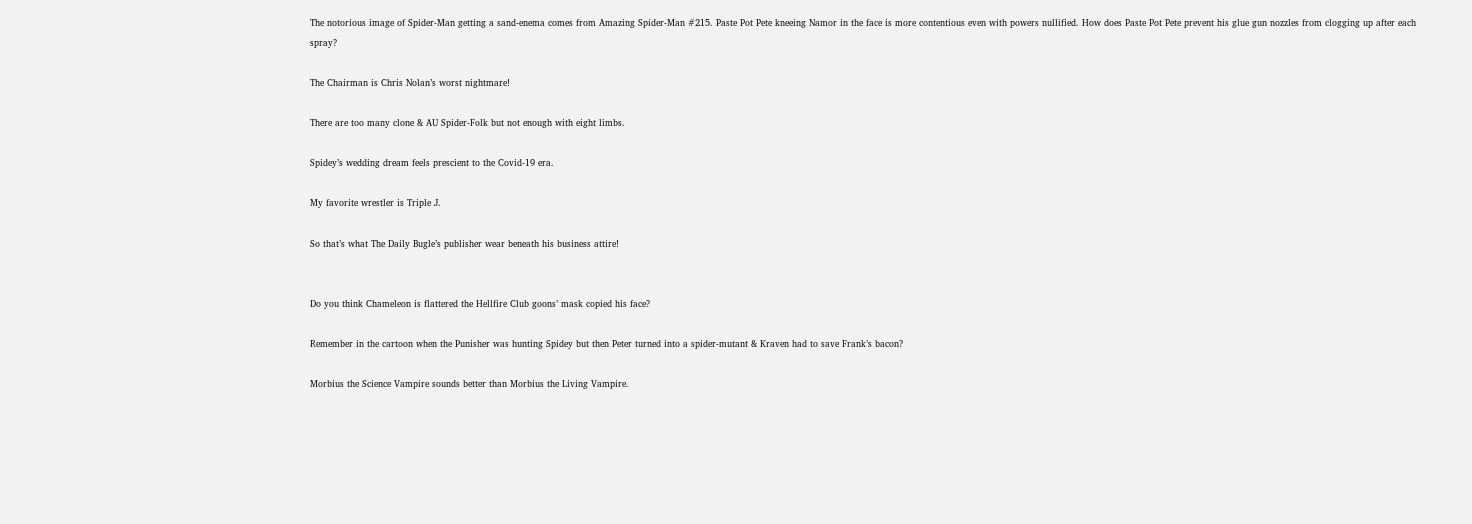The notorious image of Spider-Man getting a sand-enema comes from Amazing Spider-Man #215. Paste Pot Pete kneeing Namor in the face is more contentious even with powers nullified. How does Paste Pot Pete prevent his glue gun nozzles from clogging up after each spray?

The Chairman is Chris Nolan’s worst nightmare!

There are too many clone & AU Spider-Folk but not enough with eight limbs.

Spidey’s wedding dream feels prescient to the Covid-19 era.

My favorite wrestler is Triple J.

So that’s what The Daily Bugle’s publisher wear beneath his business attire!


Do you think Chameleon is flattered the Hellfire Club goons’ mask copied his face?

Remember in the cartoon when the Punisher was hunting Spidey but then Peter turned into a spider-mutant & Kraven had to save Frank’s bacon?

Morbius the Science Vampire sounds better than Morbius the Living Vampire.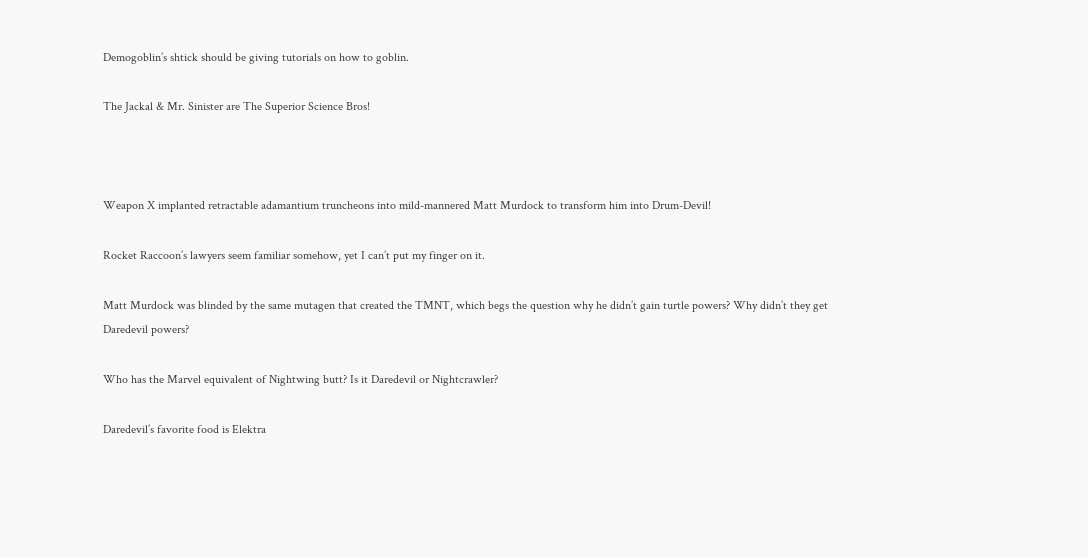Demogoblin’s shtick should be giving tutorials on how to goblin.

The Jackal & Mr. Sinister are The Superior Science Bros!



Weapon X implanted retractable adamantium truncheons into mild-mannered Matt Murdock to transform him into Drum-Devil!

Rocket Raccoon’s lawyers seem familiar somehow, yet I can’t put my finger on it.

Matt Murdock was blinded by the same mutagen that created the TMNT, which begs the question why he didn’t gain turtle powers? Why didn’t they get Daredevil powers?

Who has the Marvel equivalent of Nightwing butt? Is it Daredevil or Nightcrawler?

Daredevil’s favorite food is Elektra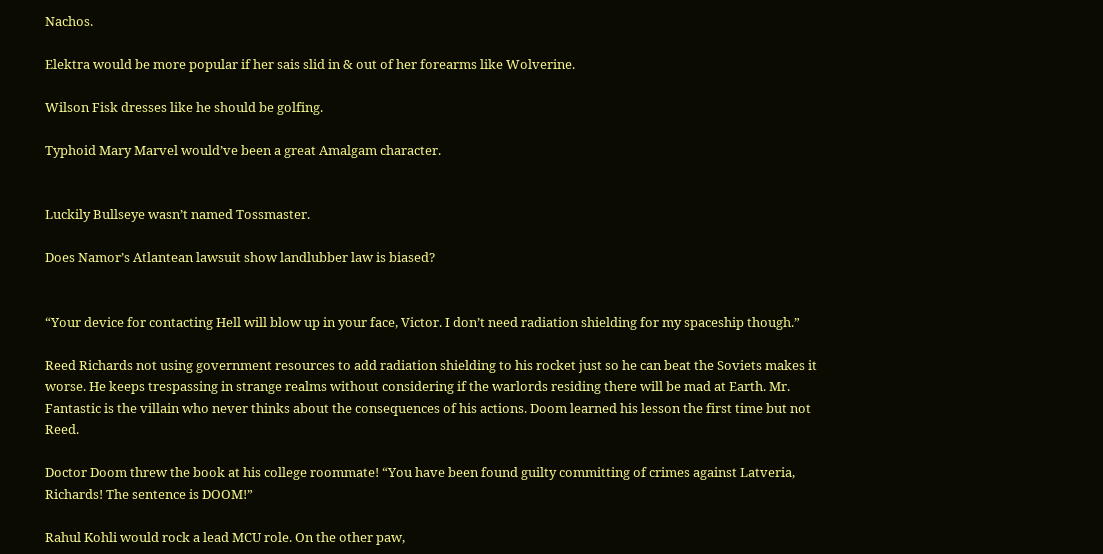Nachos.

Elektra would be more popular if her sais slid in & out of her forearms like Wolverine.

Wilson Fisk dresses like he should be golfing.

Typhoid Mary Marvel would’ve been a great Amalgam character.


Luckily Bullseye wasn’t named Tossmaster.

Does Namor’s Atlantean lawsuit show landlubber law is biased?


“Your device for contacting Hell will blow up in your face, Victor. I don’t need radiation shielding for my spaceship though.”

Reed Richards not using government resources to add radiation shielding to his rocket just so he can beat the Soviets makes it worse. He keeps trespassing in strange realms without considering if the warlords residing there will be mad at Earth. Mr. Fantastic is the villain who never thinks about the consequences of his actions. Doom learned his lesson the first time but not Reed.

Doctor Doom threw the book at his college roommate! “You have been found guilty committing of crimes against Latveria, Richards! The sentence is DOOM!”

Rahul Kohli would rock a lead MCU role. On the other paw,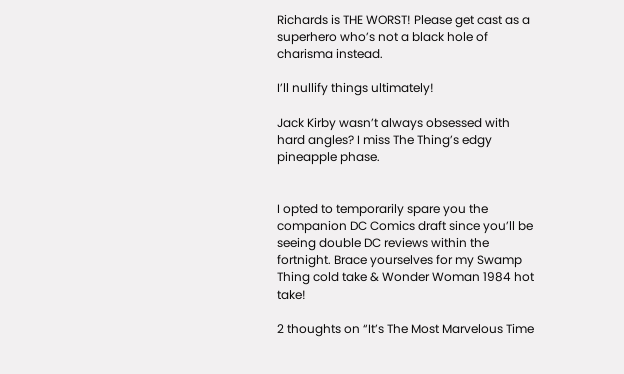Richards is THE WORST! Please get cast as a superhero who’s not a black hole of charisma instead.

I’ll nullify things ultimately!

Jack Kirby wasn’t always obsessed with hard angles? I miss The Thing’s edgy pineapple phase.


I opted to temporarily spare you the companion DC Comics draft since you’ll be seeing double DC reviews within the fortnight. Brace yourselves for my Swamp Thing cold take & Wonder Woman 1984 hot take!

2 thoughts on “It’s The Most Marvelous Time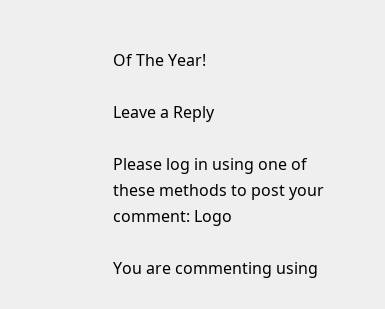Of The Year!

Leave a Reply

Please log in using one of these methods to post your comment: Logo

You are commenting using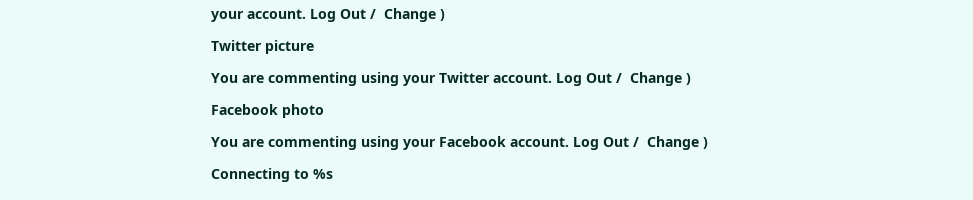your account. Log Out /  Change )

Twitter picture

You are commenting using your Twitter account. Log Out /  Change )

Facebook photo

You are commenting using your Facebook account. Log Out /  Change )

Connecting to %s